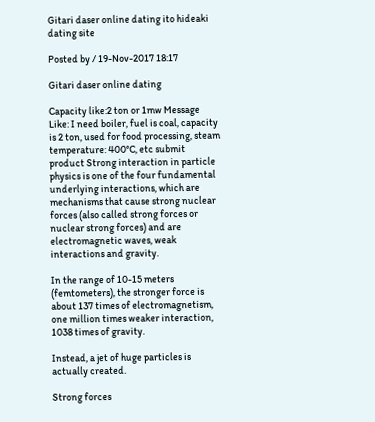Gitari daser online dating ito hideaki dating site

Posted by / 19-Nov-2017 18:17

Gitari daser online dating

Capacity like:2 ton or 1mw Message Like: I need boiler, fuel is coal, capacity is 2 ton, used for food processing, steam temperature: 400°C, etc submit product Strong interaction in particle physics is one of the four fundamental underlying interactions, which are mechanisms that cause strong nuclear forces (also called strong forces or nuclear strong forces) and are electromagnetic waves, weak interactions and gravity.

In the range of 10-15 meters (femtometers), the stronger force is about 137 times of electromagnetism, one million times weaker interaction, 1038 times of gravity.

Instead, a jet of huge particles is actually created.

Strong forces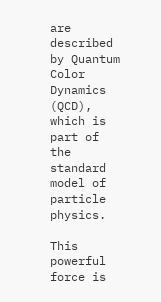are described by Quantum Color Dynamics (QCD), which is part of the standard model of particle physics.

This powerful force is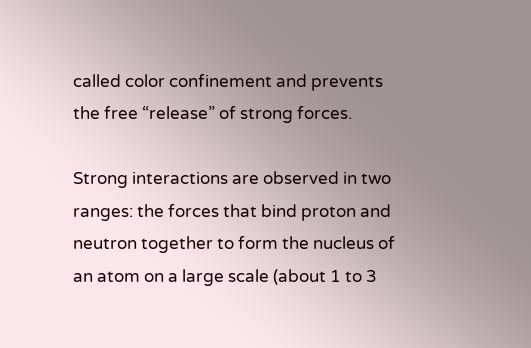called color confinement and prevents the free “release” of strong forces.

Strong interactions are observed in two ranges: the forces that bind proton and neutron together to form the nucleus of an atom on a large scale (about 1 to 3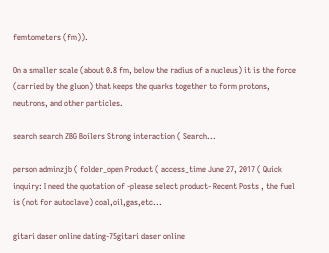femtometers (fm)).

On a smaller scale (about 0.8 fm, below the radius of a nucleus) it is the force (carried by the gluon) that keeps the quarks together to form protons, neutrons, and other particles.

search search ZBG Boilers Strong interaction ( Search...

person adminzjb ( folder_open Product ( access_time June 27, 2017 ( Quick inquiry: I need the quotation of -please select product- Recent Posts , the fuel is (not for autoclave) coal,oil,gas,etc...

gitari daser online dating-75gitari daser online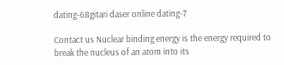dating-68gitari daser online dating-7

Contact us Nuclear binding energy is the energy required to break the nucleus of an atom into its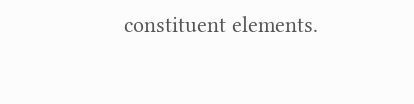constituent elements.